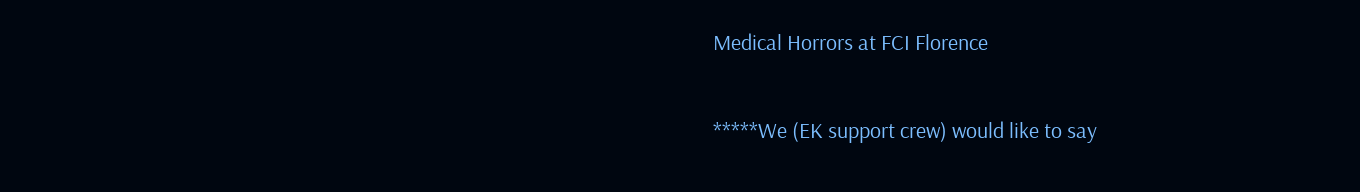Medical Horrors at FCI Florence

*****We (EK support crew) would like to say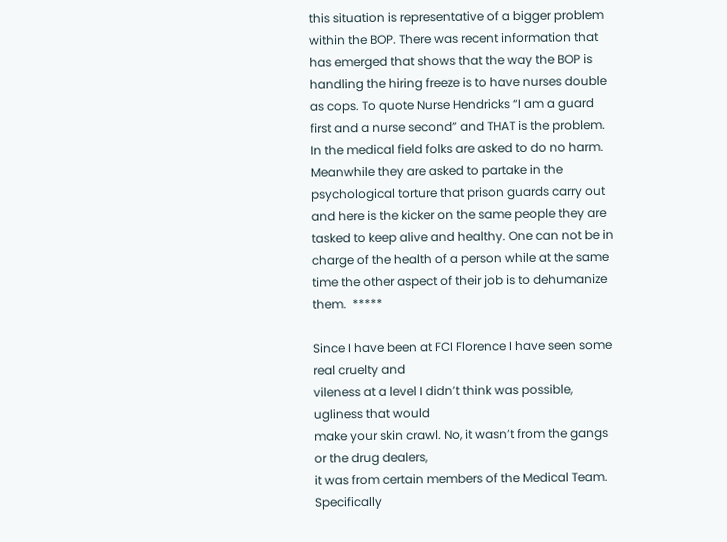this situation is representative of a bigger problem within the BOP. There was recent information that has emerged that shows that the way the BOP is handling the hiring freeze is to have nurses double as cops. To quote Nurse Hendricks “I am a guard first and a nurse second” and THAT is the problem. In the medical field folks are asked to do no harm. Meanwhile they are asked to partake in the psychological torture that prison guards carry out and here is the kicker on the same people they are tasked to keep alive and healthy. One can not be in charge of the health of a person while at the same time the other aspect of their job is to dehumanize them.  *****

Since I have been at FCI Florence I have seen some real cruelty and
vileness at a level I didn’t think was possible, ugliness that would
make your skin crawl. No, it wasn’t from the gangs or the drug dealers,
it was from certain members of the Medical Team. Specifically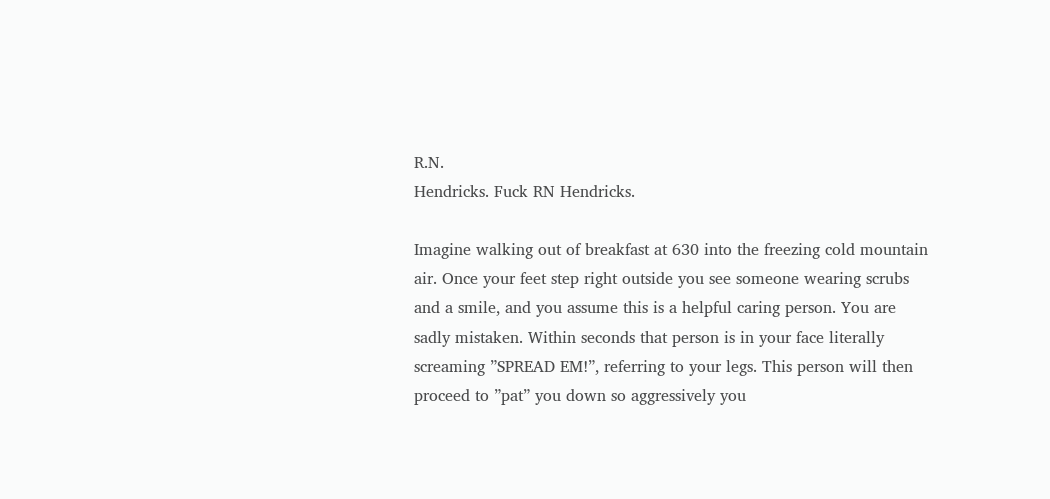R.N.
Hendricks. Fuck RN Hendricks.

Imagine walking out of breakfast at 630 into the freezing cold mountain
air. Once your feet step right outside you see someone wearing scrubs
and a smile, and you assume this is a helpful caring person. You are
sadly mistaken. Within seconds that person is in your face literally
screaming ”SPREAD EM!”, referring to your legs. This person will then
proceed to ”pat” you down so aggressively you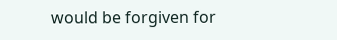would be forgiven for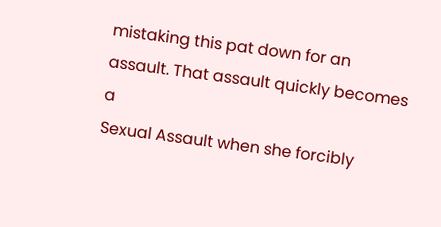mistaking this pat down for an assault. That assault quickly becomes a
Sexual Assault when she forcibly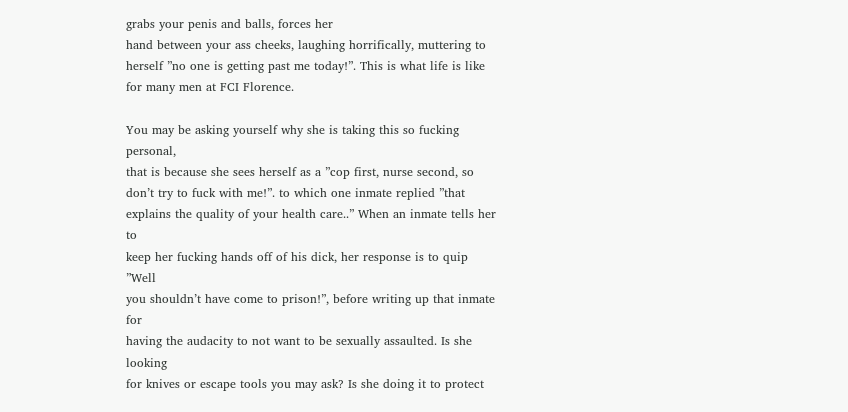grabs your penis and balls, forces her
hand between your ass cheeks, laughing horrifically, muttering to
herself ”no one is getting past me today!”. This is what life is like
for many men at FCI Florence.

You may be asking yourself why she is taking this so fucking personal,
that is because she sees herself as a ”cop first, nurse second, so
don’t try to fuck with me!”. to which one inmate replied ”that
explains the quality of your health care..” When an inmate tells her to
keep her fucking hands off of his dick, her response is to quip ”Well
you shouldn’t have come to prison!”, before writing up that inmate for
having the audacity to not want to be sexually assaulted. Is she looking
for knives or escape tools you may ask? Is she doing it to protect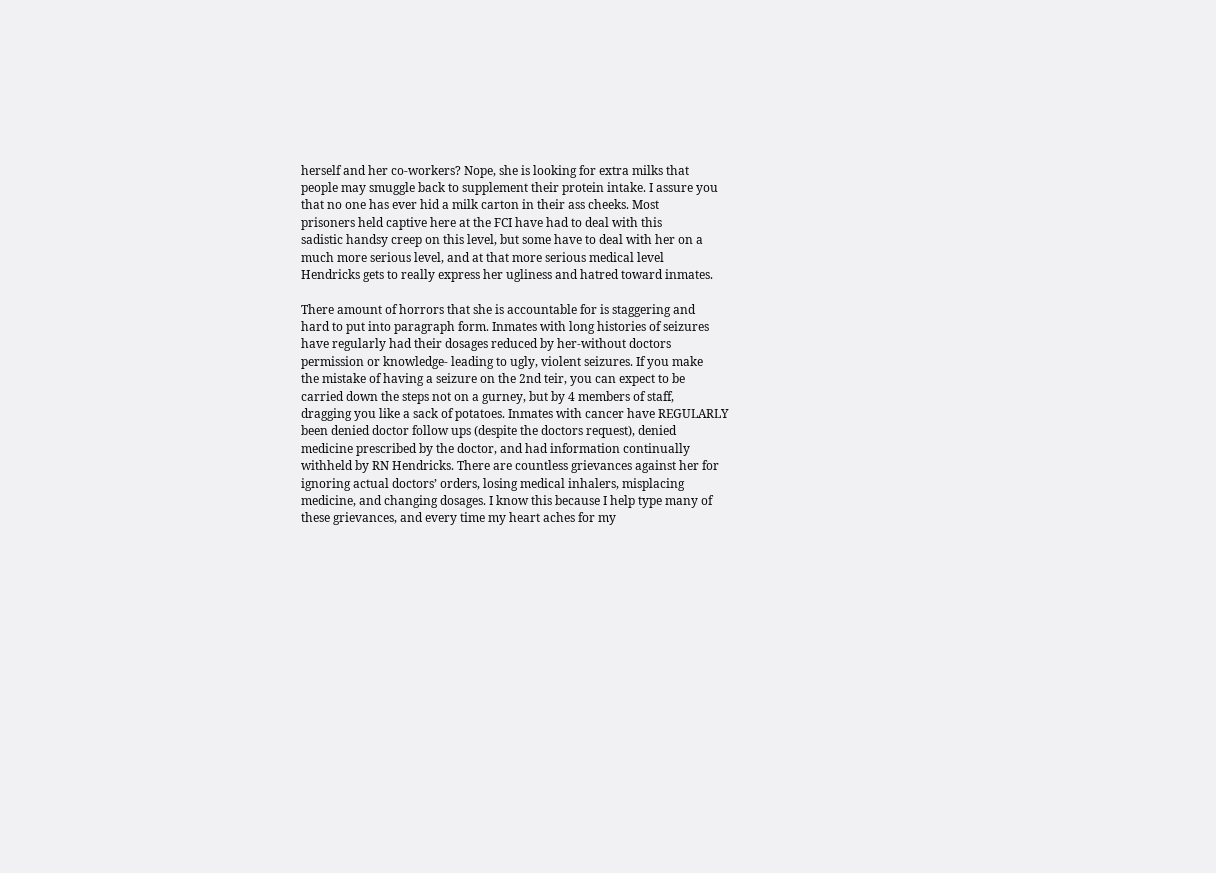herself and her co-workers? Nope, she is looking for extra milks that
people may smuggle back to supplement their protein intake. I assure you
that no one has ever hid a milk carton in their ass cheeks. Most
prisoners held captive here at the FCI have had to deal with this
sadistic handsy creep on this level, but some have to deal with her on a
much more serious level, and at that more serious medical level
Hendricks gets to really express her ugliness and hatred toward inmates.

There amount of horrors that she is accountable for is staggering and
hard to put into paragraph form. Inmates with long histories of seizures
have regularly had their dosages reduced by her-without doctors
permission or knowledge- leading to ugly, violent seizures. If you make
the mistake of having a seizure on the 2nd teir, you can expect to be
carried down the steps not on a gurney, but by 4 members of staff,
dragging you like a sack of potatoes. Inmates with cancer have REGULARLY
been denied doctor follow ups (despite the doctors request), denied
medicine prescribed by the doctor, and had information continually
withheld by RN Hendricks. There are countless grievances against her for
ignoring actual doctors’ orders, losing medical inhalers, misplacing
medicine, and changing dosages. I know this because I help type many of
these grievances, and every time my heart aches for my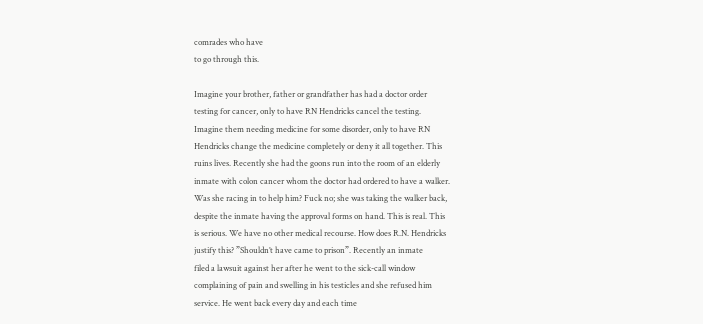comrades who have
to go through this.

Imagine your brother, father or grandfather has had a doctor order
testing for cancer, only to have RN Hendricks cancel the testing.
Imagine them needing medicine for some disorder, only to have RN
Hendricks change the medicine completely or deny it all together. This
ruins lives. Recently she had the goons run into the room of an elderly
inmate with colon cancer whom the doctor had ordered to have a walker.
Was she racing in to help him? Fuck no; she was taking the walker back,
despite the inmate having the approval forms on hand. This is real. This
is serious. We have no other medical recourse. How does R.N. Hendricks
justify this? ”Shouldn’t have came to prison”. Recently an inmate
filed a lawsuit against her after he went to the sick-call window
complaining of pain and swelling in his testicles and she refused him
service. He went back every day and each time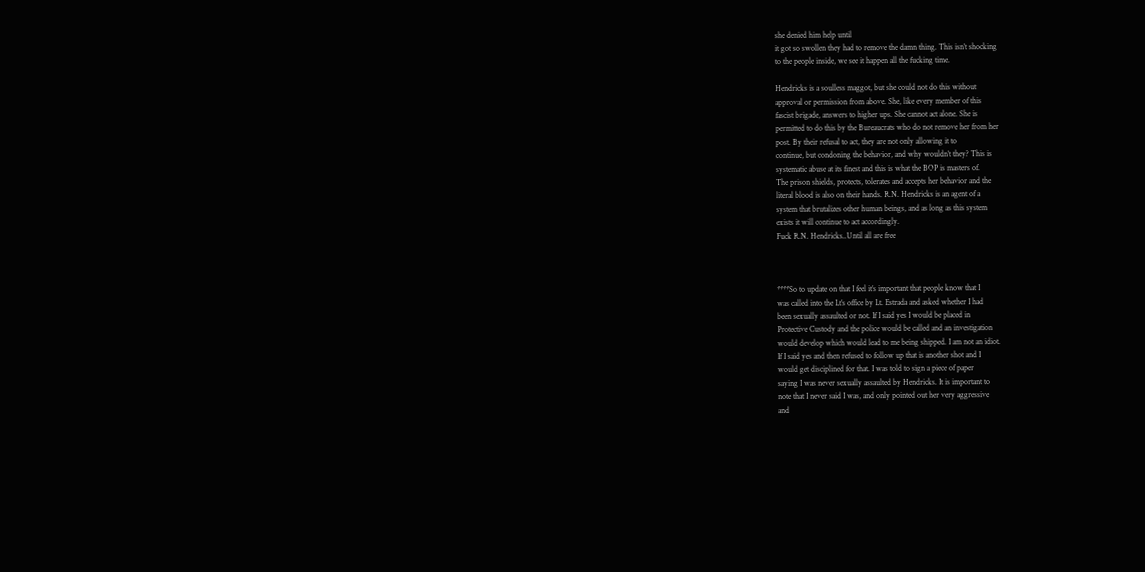she denied him help until
it got so swollen they had to remove the damn thing. This isn’t shocking
to the people inside, we see it happen all the fucking time.

Hendricks is a soulless maggot, but she could not do this without
approval or permission from above. She, like every member of this
fascist brigade, answers to higher ups. She cannot act alone. She is
permitted to do this by the Bureaucrats who do not remove her from her
post. By their refusal to act, they are not only allowing it to
continue, but condoning the behavior, and why wouldn’t they? This is
systematic abuse at its finest and this is what the BOP is masters of.
The prison shields, protects, tolerates and accepts her behavior and the
literal blood is also on their hands. R.N. Hendricks is an agent of a
system that brutalizes other human beings, and as long as this system
exists it will continue to act accordingly.
Fuck R.N. Hendricks..Until all are free



****So to update on that I feel it’s important that people know that I
was called into the Lt’s office by Lt. Estrada and asked whether I had
been sexually assaulted or not. If I said yes I would be placed in
Protective Custody and the police would be called and an investigation
would develop which would lead to me being shipped. I am not an idiot.
If I said yes and then refused to follow up that is another shot and I
would get disciplined for that. I was told to sign a piece of paper
saying I was never sexually assaulted by Hendricks. It is important to
note that I never said I was, and only pointed out her very aggressive
and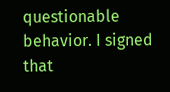questionable behavior. I signed that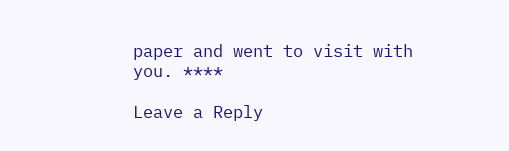paper and went to visit with
you. ****

Leave a Reply